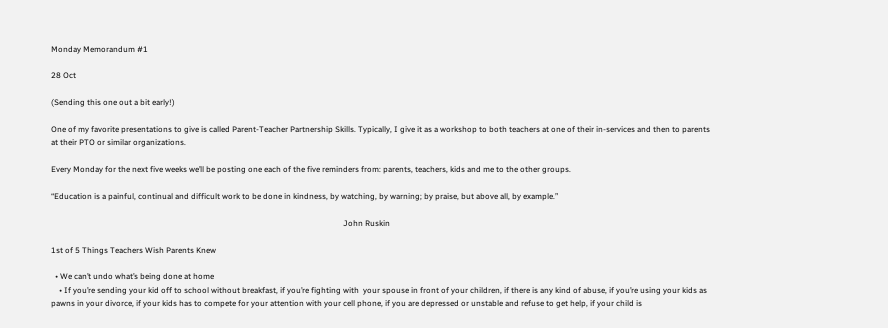Monday Memorandum #1

28 Oct

(Sending this one out a bit early!)

One of my favorite presentations to give is called Parent-Teacher Partnership Skills. Typically, I give it as a workshop to both teachers at one of their in-services and then to parents at their PTO or similar organizations.

Every Monday for the next five weeks we’ll be posting one each of the five reminders from: parents, teachers, kids and me to the other groups.

“Education is a painful, continual and difficult work to be done in kindness, by watching, by warning; by praise, but above all, by example.”

                                                                                                                                                  John Ruskin

1st of 5 Things Teachers Wish Parents Knew

  • We can’t undo what’s being done at home
    • If you’re sending your kid off to school without breakfast, if you’re fighting with  your spouse in front of your children, if there is any kind of abuse, if you’re using your kids as pawns in your divorce, if your kids has to compete for your attention with your cell phone, if you are depressed or unstable and refuse to get help, if your child is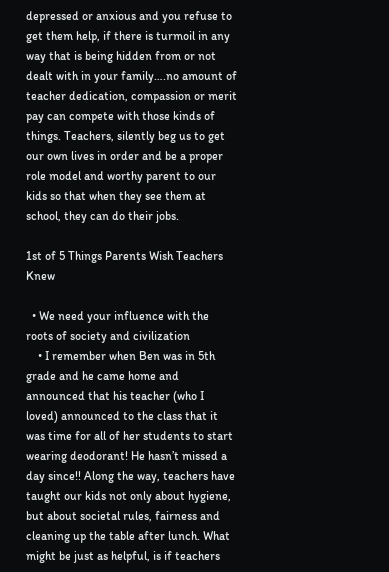depressed or anxious and you refuse to get them help, if there is turmoil in any way that is being hidden from or not dealt with in your family….no amount of teacher dedication, compassion or merit pay can compete with those kinds of things. Teachers, silently beg us to get our own lives in order and be a proper role model and worthy parent to our kids so that when they see them at school, they can do their jobs.

1st of 5 Things Parents Wish Teachers Knew

  • We need your influence with the roots of society and civilization
    • I remember when Ben was in 5th grade and he came home and announced that his teacher (who I loved) announced to the class that it was time for all of her students to start wearing deodorant! He hasn’t missed a day since!! Along the way, teachers have taught our kids not only about hygiene, but about societal rules, fairness and cleaning up the table after lunch. What might be just as helpful, is if teachers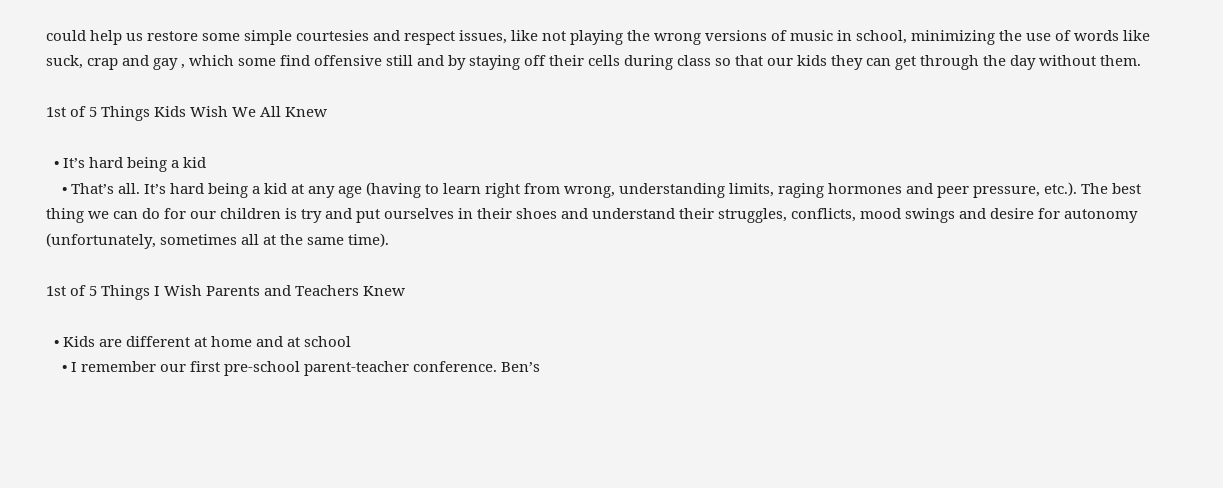could help us restore some simple courtesies and respect issues, like not playing the wrong versions of music in school, minimizing the use of words like suck, crap and gay , which some find offensive still and by staying off their cells during class so that our kids they can get through the day without them.

1st of 5 Things Kids Wish We All Knew

  • It’s hard being a kid
    • That’s all. It’s hard being a kid at any age (having to learn right from wrong, understanding limits, raging hormones and peer pressure, etc.). The best thing we can do for our children is try and put ourselves in their shoes and understand their struggles, conflicts, mood swings and desire for autonomy (unfortunately, sometimes all at the same time).

1st of 5 Things I Wish Parents and Teachers Knew

  • Kids are different at home and at school
    • I remember our first pre-school parent-teacher conference. Ben’s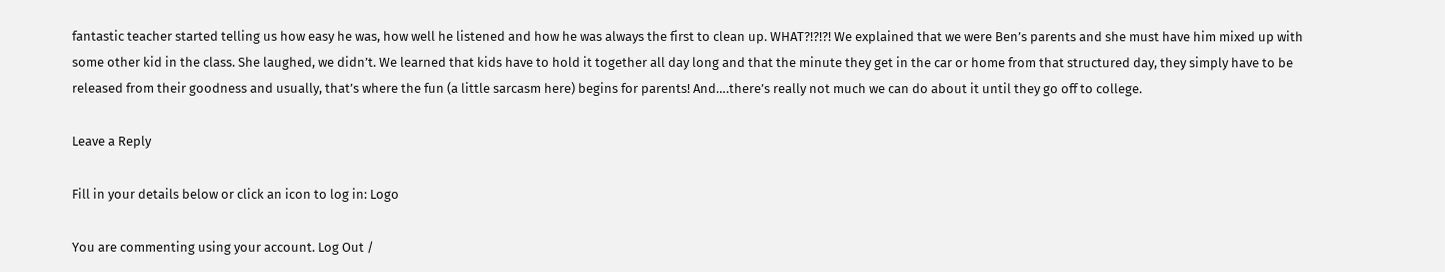fantastic teacher started telling us how easy he was, how well he listened and how he was always the first to clean up. WHAT?!?!?! We explained that we were Ben’s parents and she must have him mixed up with some other kid in the class. She laughed, we didn’t. We learned that kids have to hold it together all day long and that the minute they get in the car or home from that structured day, they simply have to be released from their goodness and usually, that’s where the fun (a little sarcasm here) begins for parents! And….there’s really not much we can do about it until they go off to college.

Leave a Reply

Fill in your details below or click an icon to log in: Logo

You are commenting using your account. Log Out /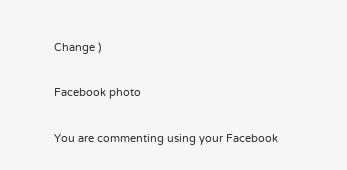Change )

Facebook photo

You are commenting using your Facebook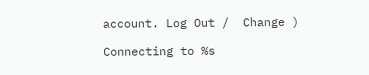account. Log Out /  Change )

Connecting to %s